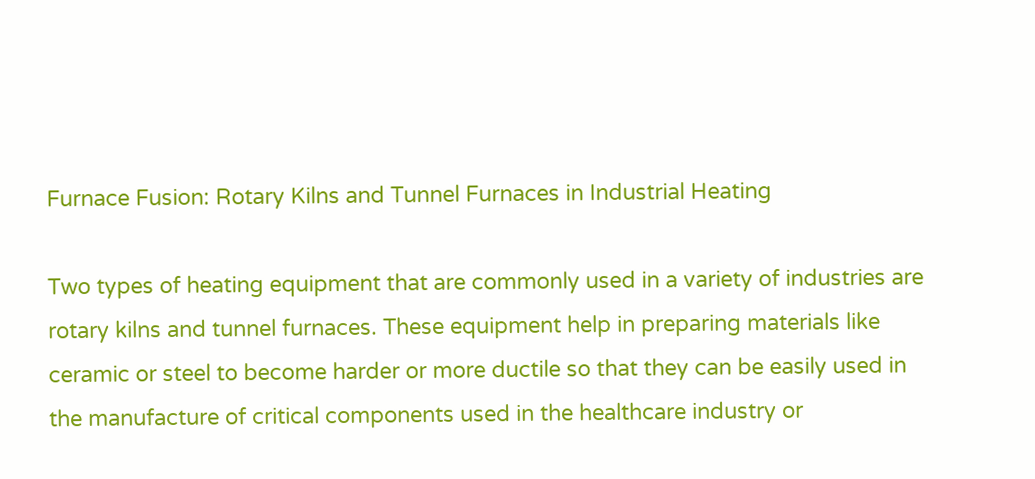Furnace Fusion: Rotary Kilns and Tunnel Furnaces in Industrial Heating

Two types of heating equipment that are commonly used in a variety of industries are rotary kilns and tunnel furnaces. These equipment help in preparing materials like ceramic or steel to become harder or more ductile so that they can be easily used in the manufacture of critical components used in the healthcare industry or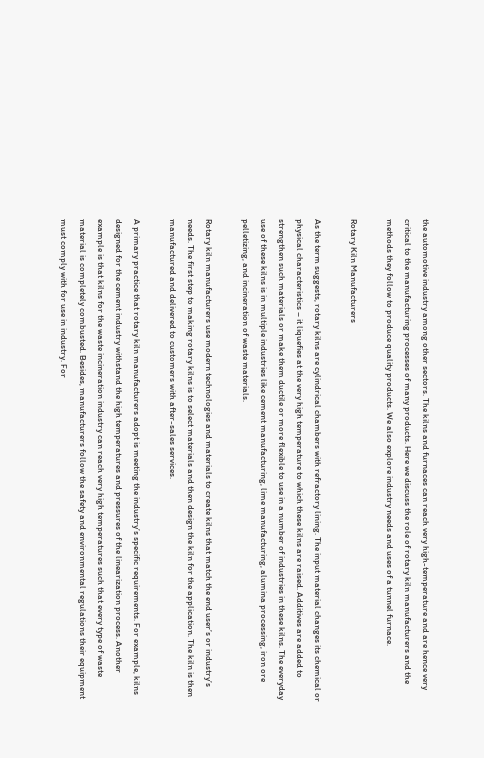the automotive industry among other sectors. The kilns and furnaces can reach very high-temperature and are hence very critical to the manufacturing processes of many products. Here we discuss the role of rotary kiln manufacturers and the methods they follow to produce quality products. We also explore industry needs and uses of a tunnel furnace.

Rotary Kiln Manufacturers

As the term suggests, rotary kilns are cylindrical chambers with refractory lining. The input material changes its chemical or physical characteristics – it liquefies at the very high temperature to which these kilns are raised. Additives are added to strengthen such materials or make them ductile or more flexible to use in a number of industries in these kilns. The everyday use of these kilns is in multiple industries like cement manufacturing, lime manufacturing, alumina processing, iron ore pelletizing, and incineration of waste materials.

Rotary kiln manufacturers use modern technologies and materials to create kilns that match the end user’s or industry’s needs. The first step to making rotary kilns is to select materials and then design the kiln for the application. The kiln is then manufactured and delivered to customers with after-sales services.

A primary practice that rotary kiln manufacturers adopt is meeting the industry’s specific requirements. For example, kilns designed for the cement industry withstand the high temperatures and pressures of the linearization process. Another example is that kilns for the waste incineration industry can reach very high temperatures such that every type of waste material is completely combusted. Besides, manufacturers follow the safety and environmental regulations their equipment must comply with for use in industry. For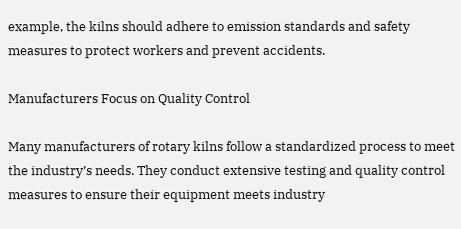example, the kilns should adhere to emission standards and safety measures to protect workers and prevent accidents.

Manufacturers Focus on Quality Control

Many manufacturers of rotary kilns follow a standardized process to meet the industry’s needs. They conduct extensive testing and quality control measures to ensure their equipment meets industry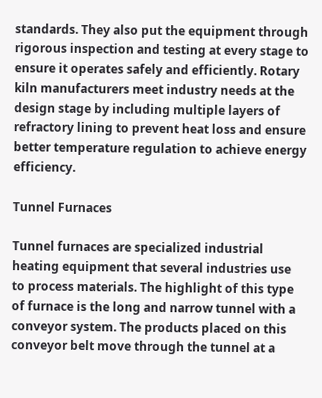standards. They also put the equipment through rigorous inspection and testing at every stage to ensure it operates safely and efficiently. Rotary kiln manufacturers meet industry needs at the design stage by including multiple layers of refractory lining to prevent heat loss and ensure better temperature regulation to achieve energy efficiency.

Tunnel Furnaces

Tunnel furnaces are specialized industrial heating equipment that several industries use to process materials. The highlight of this type of furnace is the long and narrow tunnel with a conveyor system. The products placed on this conveyor belt move through the tunnel at a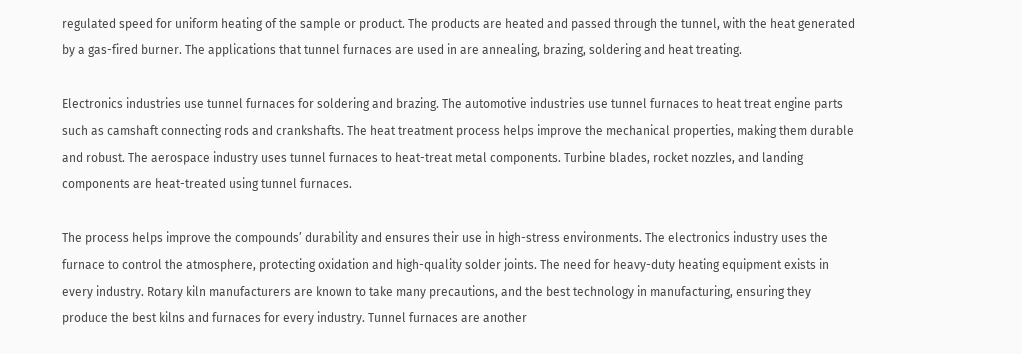regulated speed for uniform heating of the sample or product. The products are heated and passed through the tunnel, with the heat generated by a gas-fired burner. The applications that tunnel furnaces are used in are annealing, brazing, soldering and heat treating.

Electronics industries use tunnel furnaces for soldering and brazing. The automotive industries use tunnel furnaces to heat treat engine parts such as camshaft connecting rods and crankshafts. The heat treatment process helps improve the mechanical properties, making them durable and robust. The aerospace industry uses tunnel furnaces to heat-treat metal components. Turbine blades, rocket nozzles, and landing components are heat-treated using tunnel furnaces.

The process helps improve the compounds’ durability and ensures their use in high-stress environments. The electronics industry uses the furnace to control the atmosphere, protecting oxidation and high-quality solder joints. The need for heavy-duty heating equipment exists in every industry. Rotary kiln manufacturers are known to take many precautions, and the best technology in manufacturing, ensuring they produce the best kilns and furnaces for every industry. Tunnel furnaces are another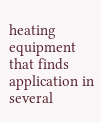heating equipment that finds application in several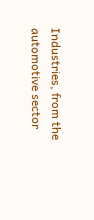Industries, from the automotive sector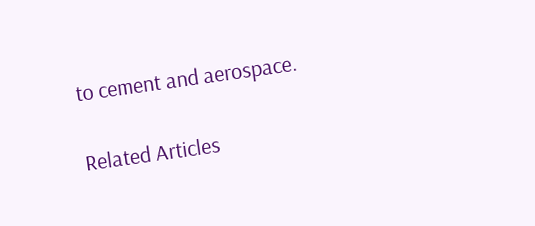to cement and aerospace.

Related Articles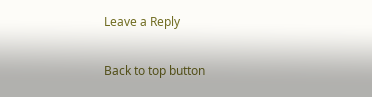Leave a Reply

Back to top button